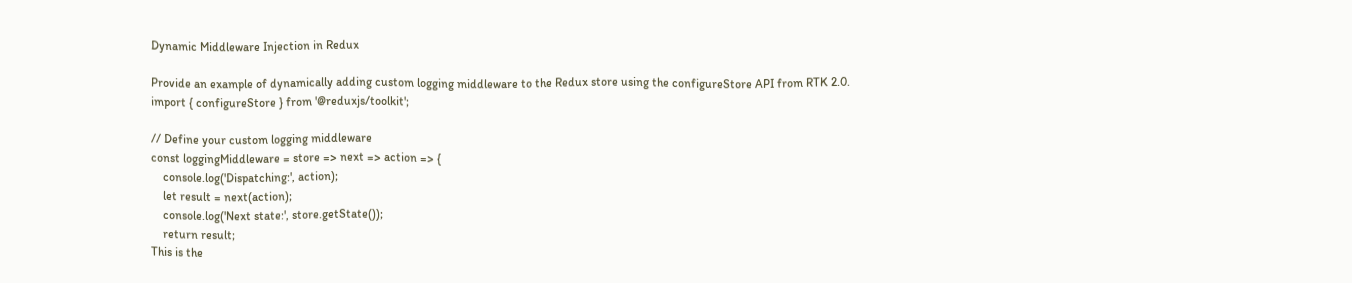Dynamic Middleware Injection in Redux

Provide an example of dynamically adding custom logging middleware to the Redux store using the configureStore API from RTK 2.0.
import { configureStore } from '@reduxjs/toolkit';

// Define your custom logging middleware
const loggingMiddleware = store => next => action => {
    console.log('Dispatching:', action);
    let result = next(action);
    console.log('Next state:', store.getState());
    return result;
This is the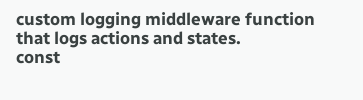custom logging middleware function that logs actions and states.
const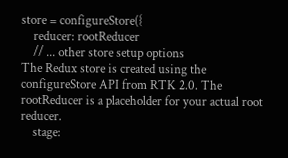store = configureStore({
    reducer: rootReducer
    // ... other store setup options
The Redux store is created using the configureStore API from RTK 2.0. The rootReducer is a placeholder for your actual root reducer.
    stage: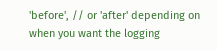'before', // or 'after' depending on when you want the logging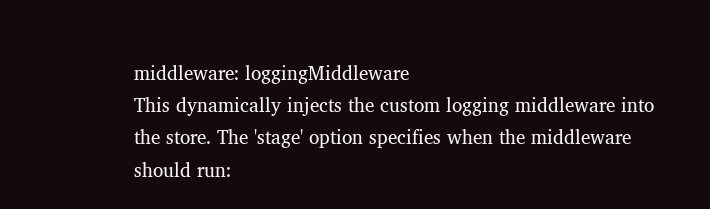middleware: loggingMiddleware
This dynamically injects the custom logging middleware into the store. The 'stage' option specifies when the middleware should run: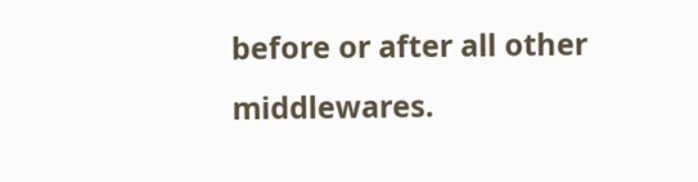before or after all other middlewares.